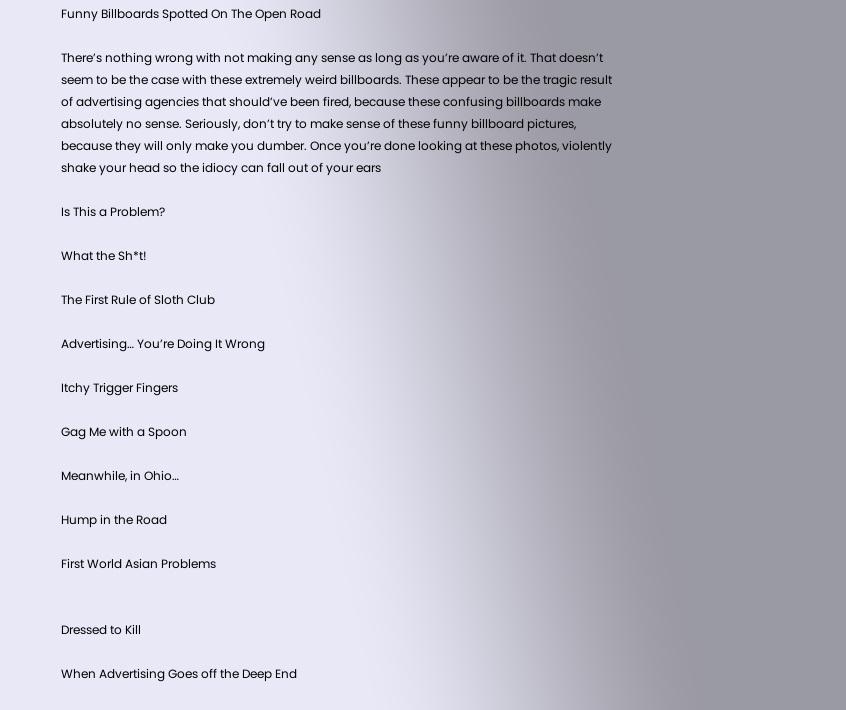Funny Billboards Spotted On The Open Road

There’s nothing wrong with not making any sense as long as you’re aware of it. That doesn’t seem to be the case with these extremely weird billboards. These appear to be the tragic result of advertising agencies that should’ve been fired, because these confusing billboards make absolutely no sense. Seriously, don’t try to make sense of these funny billboard pictures, because they will only make you dumber. Once you’re done looking at these photos, violently shake your head so the idiocy can fall out of your ears

Is This a Problem?

What the Sh*t!

The First Rule of Sloth Club

Advertising… You’re Doing It Wrong

Itchy Trigger Fingers

Gag Me with a Spoon

Meanwhile, in Ohio…

Hump in the Road

First World Asian Problems


Dressed to Kill

When Advertising Goes off the Deep End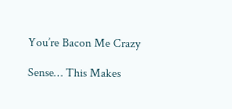You’re Bacon Me Crazy

Sense… This Makes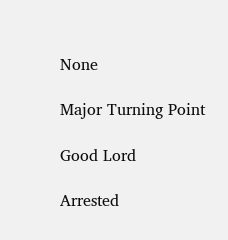None

Major Turning Point

Good Lord

Arrested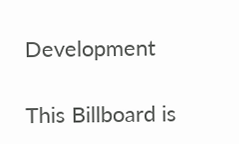Development

This Billboard is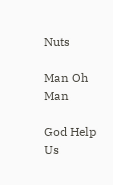Nuts

Man Oh Man

God Help Us